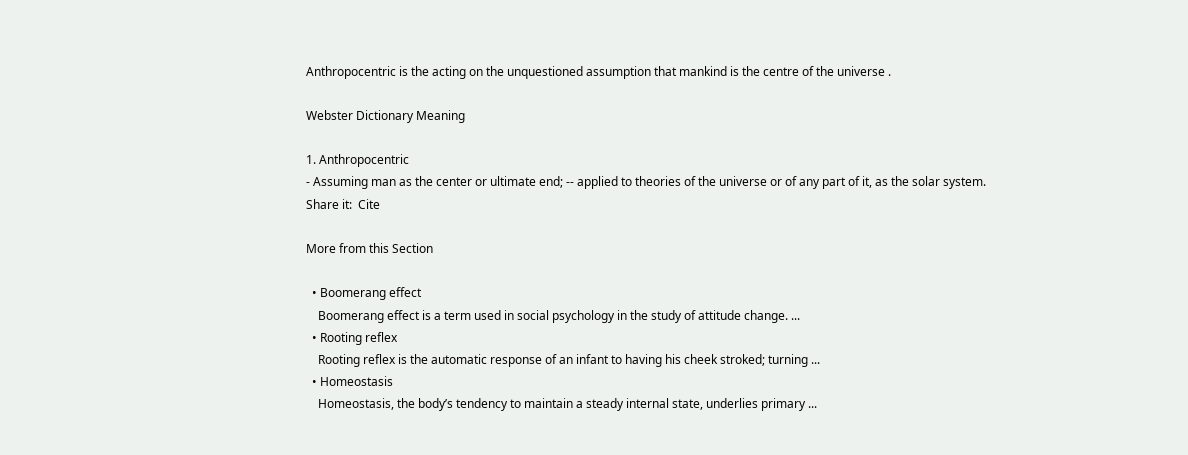Anthropocentric is the acting on the unquestioned assumption that mankind is the centre of the universe .

Webster Dictionary Meaning

1. Anthropocentric
- Assuming man as the center or ultimate end; -- applied to theories of the universe or of any part of it, as the solar system.
Share it:  Cite

More from this Section

  • Boomerang effect
    Boomerang effect is a term used in social psychology in the study of attitude change. ...
  • Rooting reflex
    Rooting reflex is the automatic response of an infant to having his cheek stroked; turning ...
  • Homeostasis
    Homeostasis, the body’s tendency to maintain a steady internal state, underlies primary ...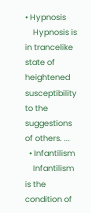• Hypnosis
    Hypnosis is in trancelike state of heightened susceptibility to the suggestions of others. ...
  • Infantilism
    Infantilism is the condition of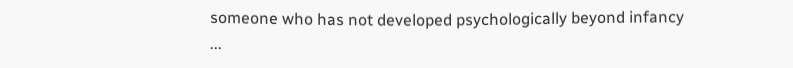someone who has not developed psychologically beyond infancy ...